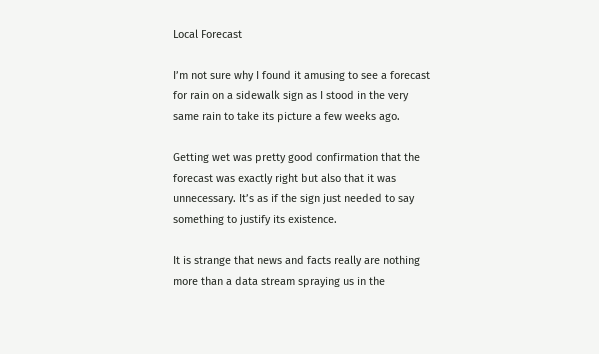Local Forecast

I’m not sure why I found it amusing to see a forecast for rain on a sidewalk sign as I stood in the very same rain to take its picture a few weeks ago.

Getting wet was pretty good confirmation that the forecast was exactly right but also that it was unnecessary. It’s as if the sign just needed to say something to justify its existence.

It is strange that news and facts really are nothing more than a data stream spraying us in the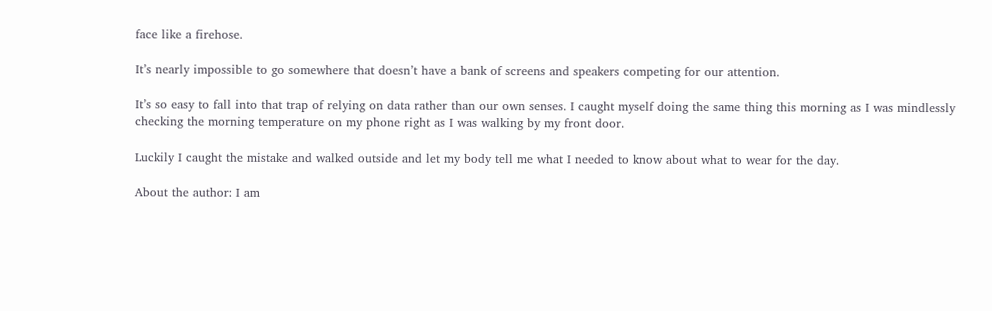face like a firehose.

It’s nearly impossible to go somewhere that doesn’t have a bank of screens and speakers competing for our attention.

It’s so easy to fall into that trap of relying on data rather than our own senses. I caught myself doing the same thing this morning as I was mindlessly checking the morning temperature on my phone right as I was walking by my front door.

Luckily I caught the mistake and walked outside and let my body tell me what I needed to know about what to wear for the day.

About the author: I am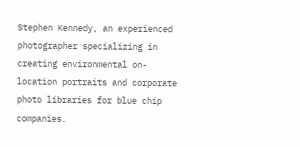Stephen Kennedy, an experienced photographer specializing in creating environmental on-location portraits and corporate photo libraries for blue chip companies.